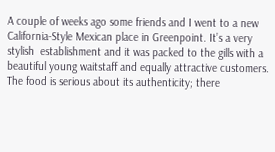A couple of weeks ago some friends and I went to a new California-Style Mexican place in Greenpoint. It’s a very stylish  establishment and it was packed to the gills with a beautiful young waitstaff and equally attractive customers. The food is serious about its authenticity; there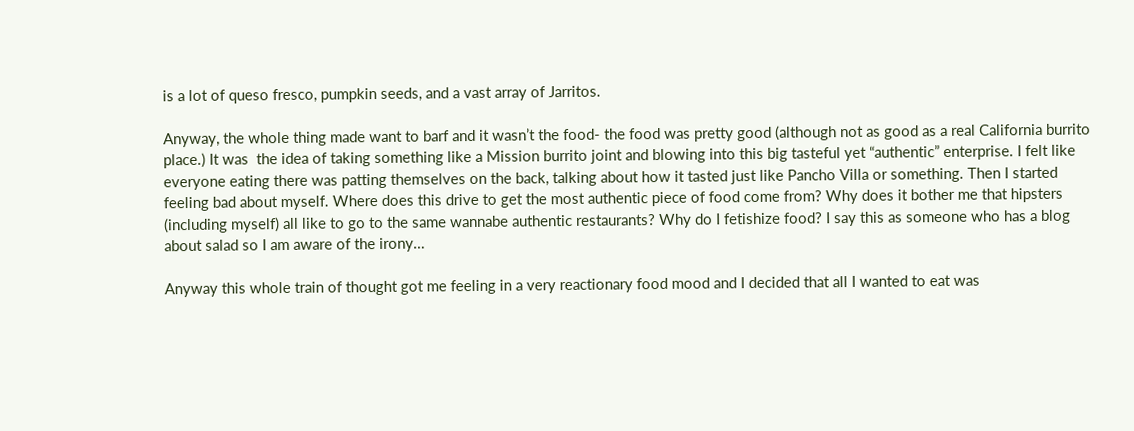is a lot of queso fresco, pumpkin seeds, and a vast array of Jarritos.

Anyway, the whole thing made want to barf and it wasn’t the food- the food was pretty good (although not as good as a real California burrito place.) It was  the idea of taking something like a Mission burrito joint and blowing into this big tasteful yet “authentic” enterprise. I felt like everyone eating there was patting themselves on the back, talking about how it tasted just like Pancho Villa or something. Then I started feeling bad about myself. Where does this drive to get the most authentic piece of food come from? Why does it bother me that hipsters (including myself) all like to go to the same wannabe authentic restaurants? Why do I fetishize food? I say this as someone who has a blog about salad so I am aware of the irony…

Anyway this whole train of thought got me feeling in a very reactionary food mood and I decided that all I wanted to eat was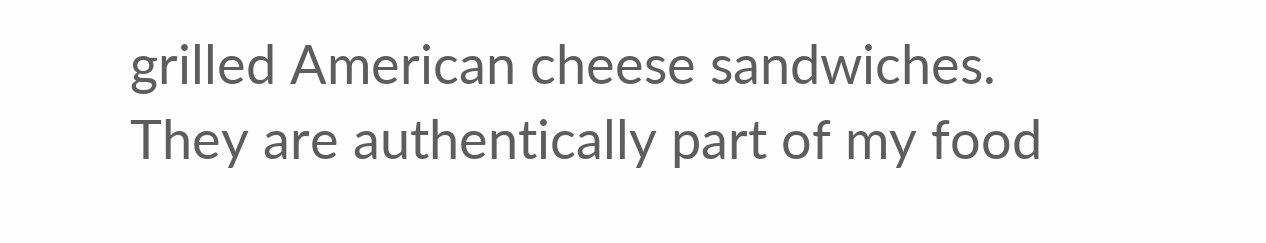grilled American cheese sandwiches. They are authentically part of my food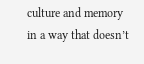culture and memory in a way that doesn’t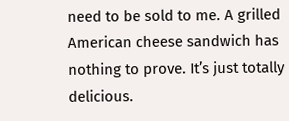need to be sold to me. A grilled American cheese sandwich has nothing to prove. It’s just totally delicious.